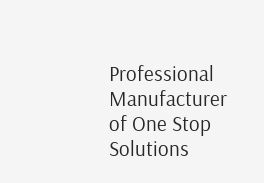Professional Manufacturer of One Stop Solutions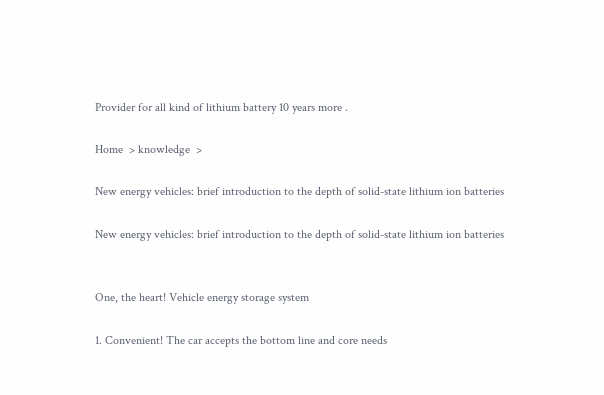Provider for all kind of lithium battery 10 years more .

Home  > knowledge  >

New energy vehicles: brief introduction to the depth of solid-state lithium ion batteries

New energy vehicles: brief introduction to the depth of solid-state lithium ion batteries


One, the heart! Vehicle energy storage system

1. Convenient! The car accepts the bottom line and core needs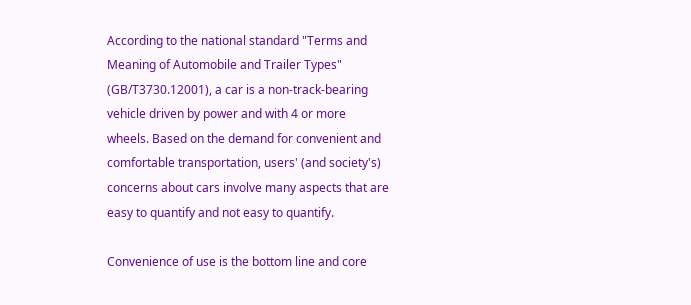According to the national standard "Terms and Meaning of Automobile and Trailer Types" (GB/T3730.12001), a car is a non-track-bearing vehicle driven by power and with 4 or more wheels. Based on the demand for convenient and comfortable transportation, users' (and society's) concerns about cars involve many aspects that are easy to quantify and not easy to quantify.

Convenience of use is the bottom line and core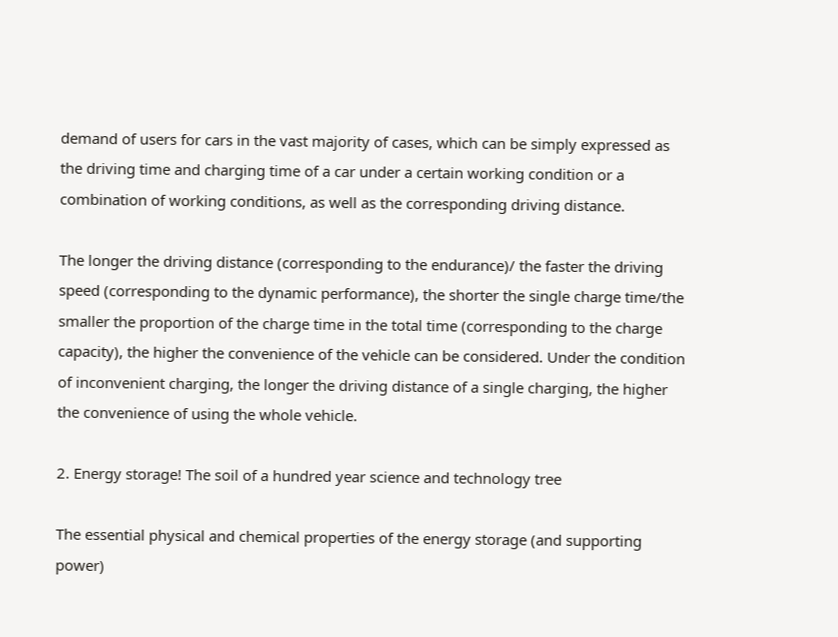demand of users for cars in the vast majority of cases, which can be simply expressed as the driving time and charging time of a car under a certain working condition or a combination of working conditions, as well as the corresponding driving distance.

The longer the driving distance (corresponding to the endurance)/ the faster the driving speed (corresponding to the dynamic performance), the shorter the single charge time/the smaller the proportion of the charge time in the total time (corresponding to the charge capacity), the higher the convenience of the vehicle can be considered. Under the condition of inconvenient charging, the longer the driving distance of a single charging, the higher the convenience of using the whole vehicle.

2. Energy storage! The soil of a hundred year science and technology tree

The essential physical and chemical properties of the energy storage (and supporting power)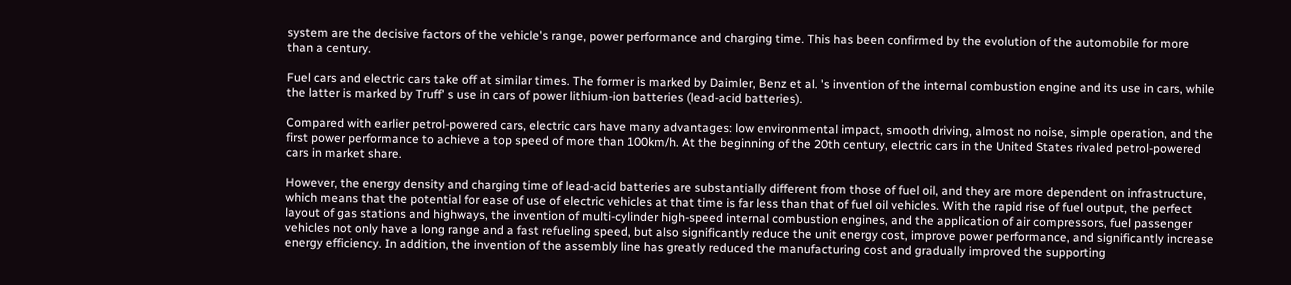system are the decisive factors of the vehicle's range, power performance and charging time. This has been confirmed by the evolution of the automobile for more than a century.

Fuel cars and electric cars take off at similar times. The former is marked by Daimler, Benz et al. 's invention of the internal combustion engine and its use in cars, while the latter is marked by Truff' s use in cars of power lithium-ion batteries (lead-acid batteries).

Compared with earlier petrol-powered cars, electric cars have many advantages: low environmental impact, smooth driving, almost no noise, simple operation, and the first power performance to achieve a top speed of more than 100km/h. At the beginning of the 20th century, electric cars in the United States rivaled petrol-powered cars in market share.

However, the energy density and charging time of lead-acid batteries are substantially different from those of fuel oil, and they are more dependent on infrastructure, which means that the potential for ease of use of electric vehicles at that time is far less than that of fuel oil vehicles. With the rapid rise of fuel output, the perfect layout of gas stations and highways, the invention of multi-cylinder high-speed internal combustion engines, and the application of air compressors, fuel passenger vehicles not only have a long range and a fast refueling speed, but also significantly reduce the unit energy cost, improve power performance, and significantly increase energy efficiency. In addition, the invention of the assembly line has greatly reduced the manufacturing cost and gradually improved the supporting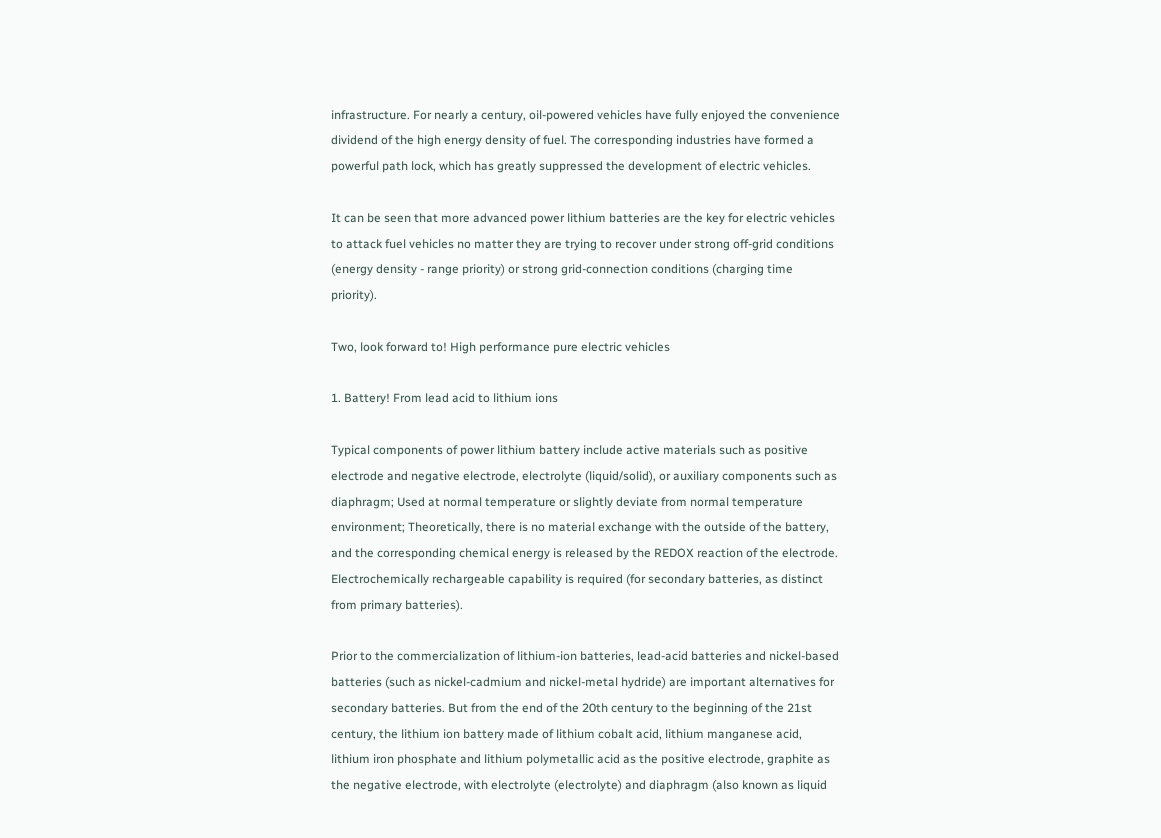infrastructure. For nearly a century, oil-powered vehicles have fully enjoyed the convenience dividend of the high energy density of fuel. The corresponding industries have formed a powerful path lock, which has greatly suppressed the development of electric vehicles.

It can be seen that more advanced power lithium batteries are the key for electric vehicles to attack fuel vehicles no matter they are trying to recover under strong off-grid conditions (energy density - range priority) or strong grid-connection conditions (charging time priority).

Two, look forward to! High performance pure electric vehicles

1. Battery! From lead acid to lithium ions

Typical components of power lithium battery include active materials such as positive electrode and negative electrode, electrolyte (liquid/solid), or auxiliary components such as diaphragm; Used at normal temperature or slightly deviate from normal temperature environment; Theoretically, there is no material exchange with the outside of the battery, and the corresponding chemical energy is released by the REDOX reaction of the electrode. Electrochemically rechargeable capability is required (for secondary batteries, as distinct from primary batteries).

Prior to the commercialization of lithium-ion batteries, lead-acid batteries and nickel-based batteries (such as nickel-cadmium and nickel-metal hydride) are important alternatives for secondary batteries. But from the end of the 20th century to the beginning of the 21st century, the lithium ion battery made of lithium cobalt acid, lithium manganese acid, lithium iron phosphate and lithium polymetallic acid as the positive electrode, graphite as the negative electrode, with electrolyte (electrolyte) and diaphragm (also known as liquid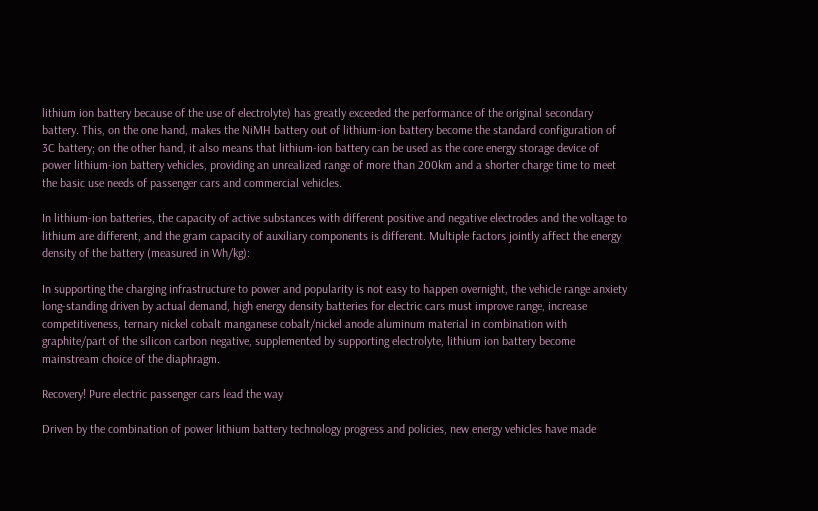lithium ion battery because of the use of electrolyte) has greatly exceeded the performance of the original secondary battery. This, on the one hand, makes the NiMH battery out of lithium-ion battery become the standard configuration of 3C battery; on the other hand, it also means that lithium-ion battery can be used as the core energy storage device of power lithium-ion battery vehicles, providing an unrealized range of more than 200km and a shorter charge time to meet the basic use needs of passenger cars and commercial vehicles.

In lithium-ion batteries, the capacity of active substances with different positive and negative electrodes and the voltage to lithium are different, and the gram capacity of auxiliary components is different. Multiple factors jointly affect the energy density of the battery (measured in Wh/kg):

In supporting the charging infrastructure to power and popularity is not easy to happen overnight, the vehicle range anxiety long-standing driven by actual demand, high energy density batteries for electric cars must improve range, increase competitiveness, ternary nickel cobalt manganese cobalt/nickel anode aluminum material in combination with graphite/part of the silicon carbon negative, supplemented by supporting electrolyte, lithium ion battery become mainstream choice of the diaphragm.

Recovery! Pure electric passenger cars lead the way

Driven by the combination of power lithium battery technology progress and policies, new energy vehicles have made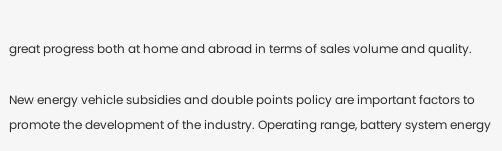great progress both at home and abroad in terms of sales volume and quality.

New energy vehicle subsidies and double points policy are important factors to promote the development of the industry. Operating range, battery system energy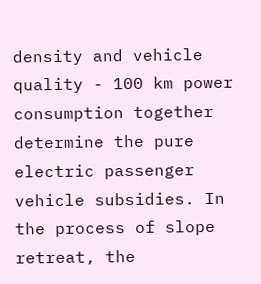density and vehicle quality - 100 km power consumption together determine the pure electric passenger vehicle subsidies. In the process of slope retreat, the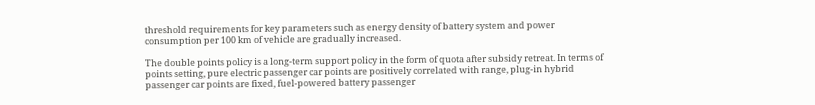threshold requirements for key parameters such as energy density of battery system and power consumption per 100 km of vehicle are gradually increased.

The double points policy is a long-term support policy in the form of quota after subsidy retreat. In terms of points setting, pure electric passenger car points are positively correlated with range, plug-in hybrid passenger car points are fixed, fuel-powered battery passenger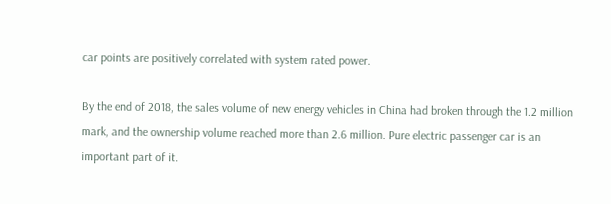car points are positively correlated with system rated power.

By the end of 2018, the sales volume of new energy vehicles in China had broken through the 1.2 million mark, and the ownership volume reached more than 2.6 million. Pure electric passenger car is an important part of it.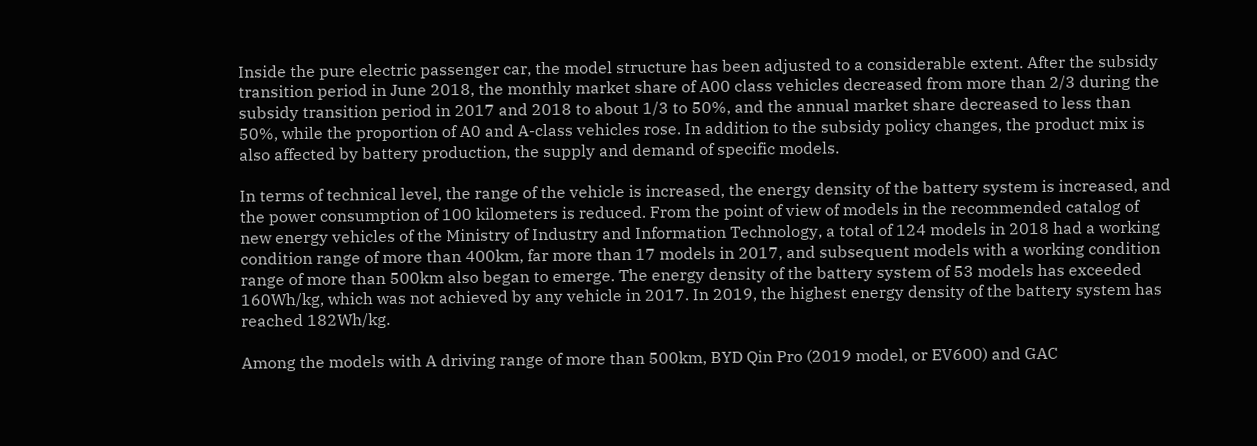Inside the pure electric passenger car, the model structure has been adjusted to a considerable extent. After the subsidy transition period in June 2018, the monthly market share of A00 class vehicles decreased from more than 2/3 during the subsidy transition period in 2017 and 2018 to about 1/3 to 50%, and the annual market share decreased to less than 50%, while the proportion of A0 and A-class vehicles rose. In addition to the subsidy policy changes, the product mix is also affected by battery production, the supply and demand of specific models.

In terms of technical level, the range of the vehicle is increased, the energy density of the battery system is increased, and the power consumption of 100 kilometers is reduced. From the point of view of models in the recommended catalog of new energy vehicles of the Ministry of Industry and Information Technology, a total of 124 models in 2018 had a working condition range of more than 400km, far more than 17 models in 2017, and subsequent models with a working condition range of more than 500km also began to emerge. The energy density of the battery system of 53 models has exceeded 160Wh/kg, which was not achieved by any vehicle in 2017. In 2019, the highest energy density of the battery system has reached 182Wh/kg.

Among the models with A driving range of more than 500km, BYD Qin Pro (2019 model, or EV600) and GAC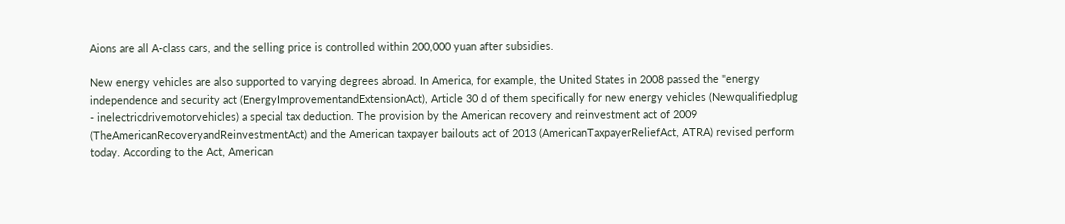Aions are all A-class cars, and the selling price is controlled within 200,000 yuan after subsidies.

New energy vehicles are also supported to varying degrees abroad. In America, for example, the United States in 2008 passed the "energy independence and security act (EnergyImprovementandExtensionAct), Article 30 d of them specifically for new energy vehicles (Newqualifiedplug - inelectricdrivemotorvehicles) a special tax deduction. The provision by the American recovery and reinvestment act of 2009 (TheAmericanRecoveryandReinvestmentAct) and the American taxpayer bailouts act of 2013 (AmericanTaxpayerReliefAct, ATRA) revised perform today. According to the Act, American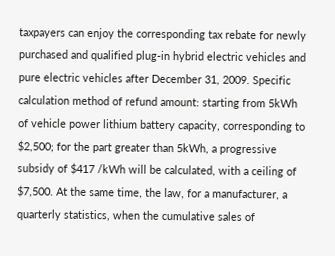taxpayers can enjoy the corresponding tax rebate for newly purchased and qualified plug-in hybrid electric vehicles and pure electric vehicles after December 31, 2009. Specific calculation method of refund amount: starting from 5kWh of vehicle power lithium battery capacity, corresponding to $2,500; for the part greater than 5kWh, a progressive subsidy of $417 /kWh will be calculated, with a ceiling of $7,500. At the same time, the law, for a manufacturer, a quarterly statistics, when the cumulative sales of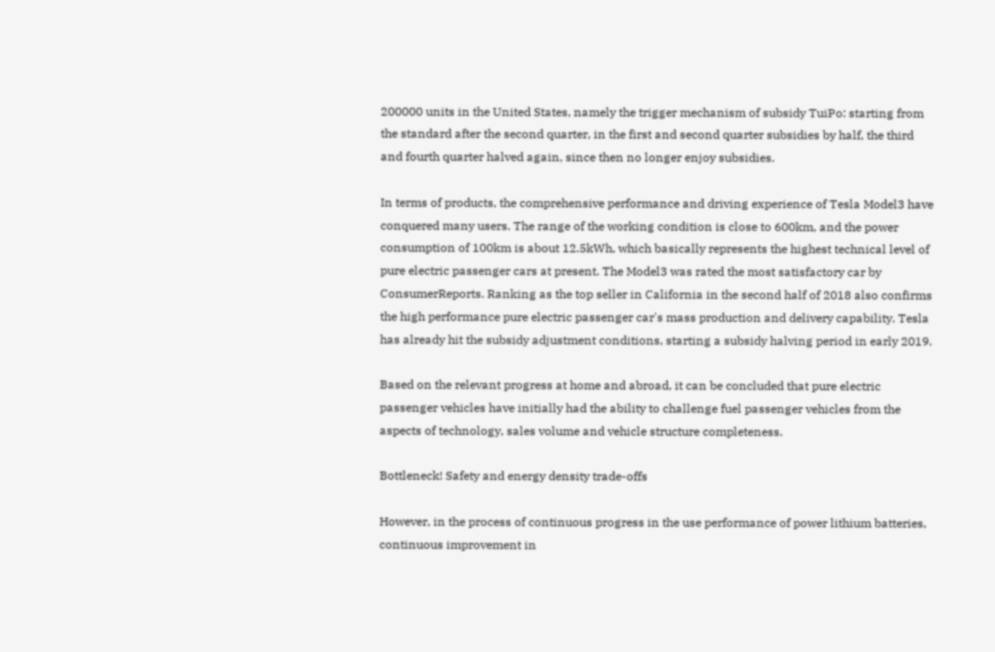200000 units in the United States, namely the trigger mechanism of subsidy TuiPo: starting from the standard after the second quarter, in the first and second quarter subsidies by half, the third and fourth quarter halved again, since then no longer enjoy subsidies.

In terms of products, the comprehensive performance and driving experience of Tesla Model3 have conquered many users. The range of the working condition is close to 600km, and the power consumption of 100km is about 12.5kWh, which basically represents the highest technical level of pure electric passenger cars at present. The Model3 was rated the most satisfactory car by ConsumerReports. Ranking as the top seller in California in the second half of 2018 also confirms the high performance pure electric passenger car's mass production and delivery capability. Tesla has already hit the subsidy adjustment conditions, starting a subsidy halving period in early 2019.

Based on the relevant progress at home and abroad, it can be concluded that pure electric passenger vehicles have initially had the ability to challenge fuel passenger vehicles from the aspects of technology, sales volume and vehicle structure completeness.

Bottleneck! Safety and energy density trade-offs

However, in the process of continuous progress in the use performance of power lithium batteries, continuous improvement in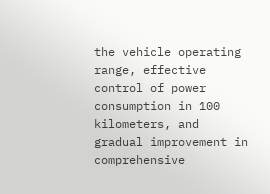the vehicle operating range, effective control of power consumption in 100 kilometers, and gradual improvement in comprehensive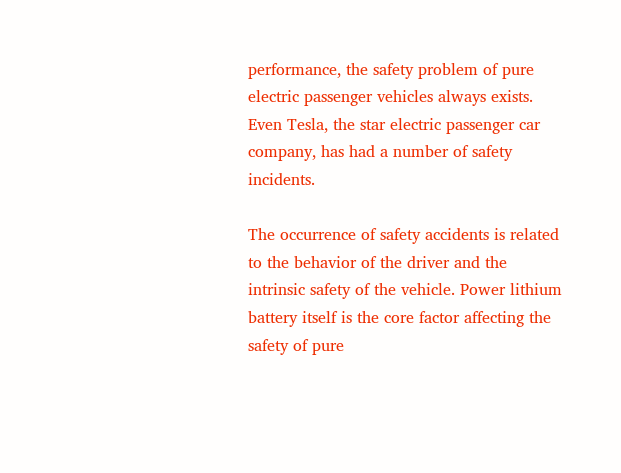performance, the safety problem of pure electric passenger vehicles always exists. Even Tesla, the star electric passenger car company, has had a number of safety incidents.

The occurrence of safety accidents is related to the behavior of the driver and the intrinsic safety of the vehicle. Power lithium battery itself is the core factor affecting the safety of pure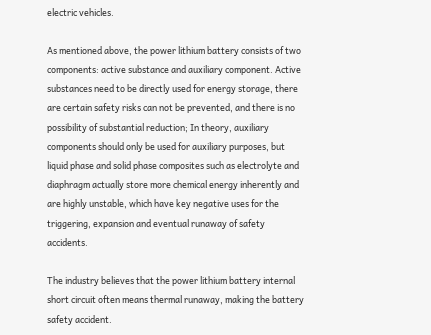electric vehicles.

As mentioned above, the power lithium battery consists of two components: active substance and auxiliary component. Active substances need to be directly used for energy storage, there are certain safety risks can not be prevented, and there is no possibility of substantial reduction; In theory, auxiliary components should only be used for auxiliary purposes, but liquid phase and solid phase composites such as electrolyte and diaphragm actually store more chemical energy inherently and are highly unstable, which have key negative uses for the triggering, expansion and eventual runaway of safety accidents.

The industry believes that the power lithium battery internal short circuit often means thermal runaway, making the battery safety accident.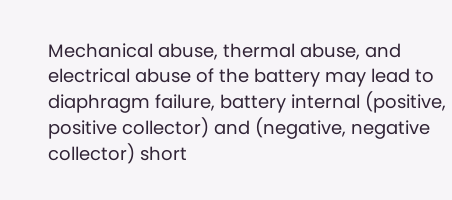Mechanical abuse, thermal abuse, and electrical abuse of the battery may lead to diaphragm failure, battery internal (positive, positive collector) and (negative, negative collector) short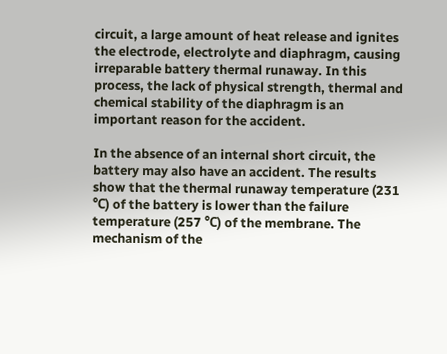circuit, a large amount of heat release and ignites the electrode, electrolyte and diaphragm, causing irreparable battery thermal runaway. In this process, the lack of physical strength, thermal and chemical stability of the diaphragm is an important reason for the accident.

In the absence of an internal short circuit, the battery may also have an accident. The results show that the thermal runaway temperature (231 ℃) of the battery is lower than the failure temperature (257 ℃) of the membrane. The mechanism of the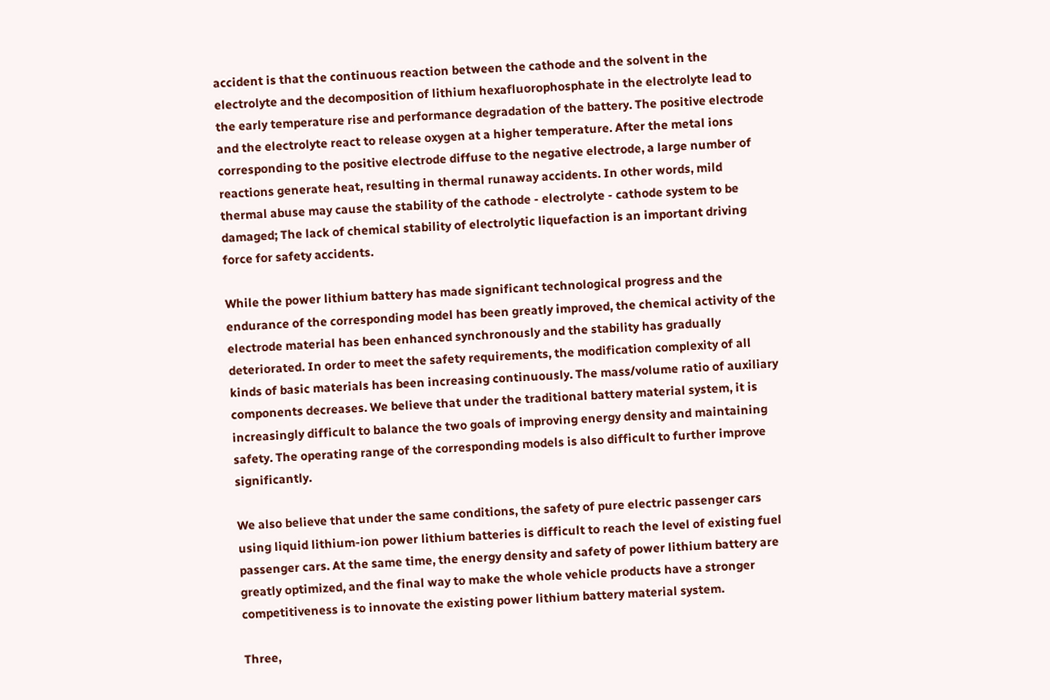accident is that the continuous reaction between the cathode and the solvent in the electrolyte and the decomposition of lithium hexafluorophosphate in the electrolyte lead to the early temperature rise and performance degradation of the battery. The positive electrode and the electrolyte react to release oxygen at a higher temperature. After the metal ions corresponding to the positive electrode diffuse to the negative electrode, a large number of reactions generate heat, resulting in thermal runaway accidents. In other words, mild thermal abuse may cause the stability of the cathode - electrolyte - cathode system to be damaged; The lack of chemical stability of electrolytic liquefaction is an important driving force for safety accidents.

While the power lithium battery has made significant technological progress and the endurance of the corresponding model has been greatly improved, the chemical activity of the electrode material has been enhanced synchronously and the stability has gradually deteriorated. In order to meet the safety requirements, the modification complexity of all kinds of basic materials has been increasing continuously. The mass/volume ratio of auxiliary components decreases. We believe that under the traditional battery material system, it is increasingly difficult to balance the two goals of improving energy density and maintaining safety. The operating range of the corresponding models is also difficult to further improve significantly.

We also believe that under the same conditions, the safety of pure electric passenger cars using liquid lithium-ion power lithium batteries is difficult to reach the level of existing fuel passenger cars. At the same time, the energy density and safety of power lithium battery are greatly optimized, and the final way to make the whole vehicle products have a stronger competitiveness is to innovate the existing power lithium battery material system.

Three,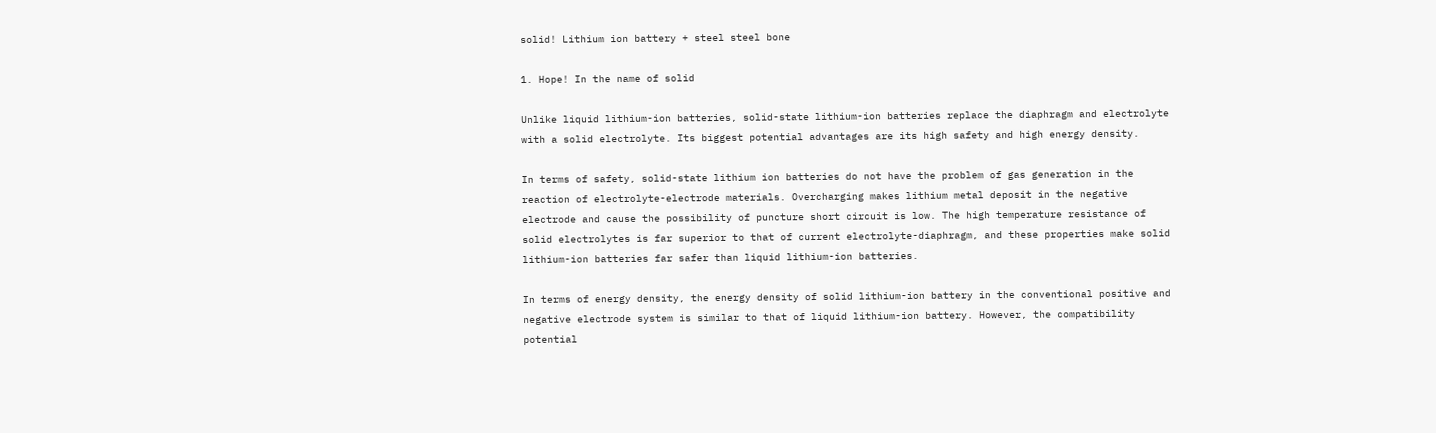solid! Lithium ion battery + steel steel bone

1. Hope! In the name of solid

Unlike liquid lithium-ion batteries, solid-state lithium-ion batteries replace the diaphragm and electrolyte with a solid electrolyte. Its biggest potential advantages are its high safety and high energy density.

In terms of safety, solid-state lithium ion batteries do not have the problem of gas generation in the reaction of electrolyte-electrode materials. Overcharging makes lithium metal deposit in the negative electrode and cause the possibility of puncture short circuit is low. The high temperature resistance of solid electrolytes is far superior to that of current electrolyte-diaphragm, and these properties make solid lithium-ion batteries far safer than liquid lithium-ion batteries.

In terms of energy density, the energy density of solid lithium-ion battery in the conventional positive and negative electrode system is similar to that of liquid lithium-ion battery. However, the compatibility potential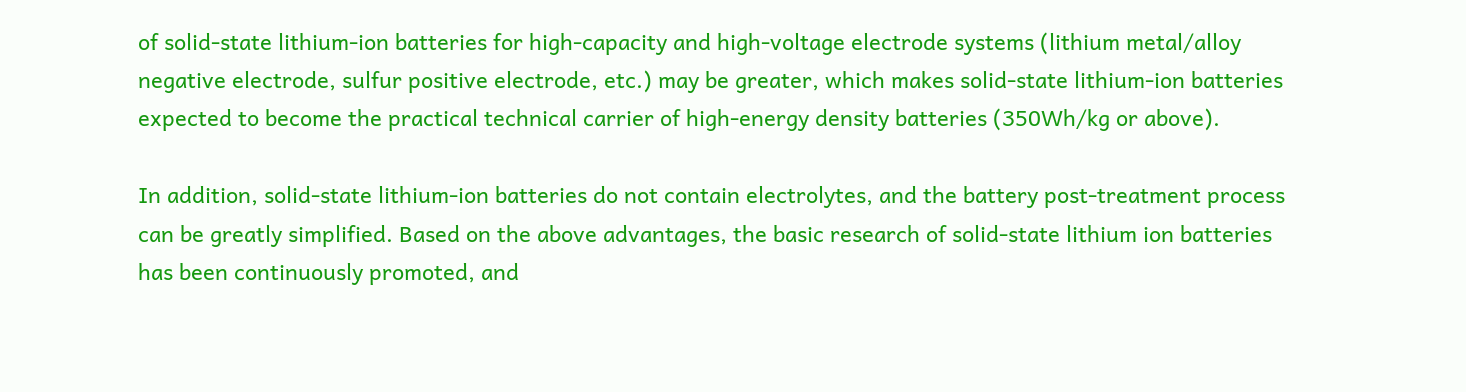of solid-state lithium-ion batteries for high-capacity and high-voltage electrode systems (lithium metal/alloy negative electrode, sulfur positive electrode, etc.) may be greater, which makes solid-state lithium-ion batteries expected to become the practical technical carrier of high-energy density batteries (350Wh/kg or above).

In addition, solid-state lithium-ion batteries do not contain electrolytes, and the battery post-treatment process can be greatly simplified. Based on the above advantages, the basic research of solid-state lithium ion batteries has been continuously promoted, and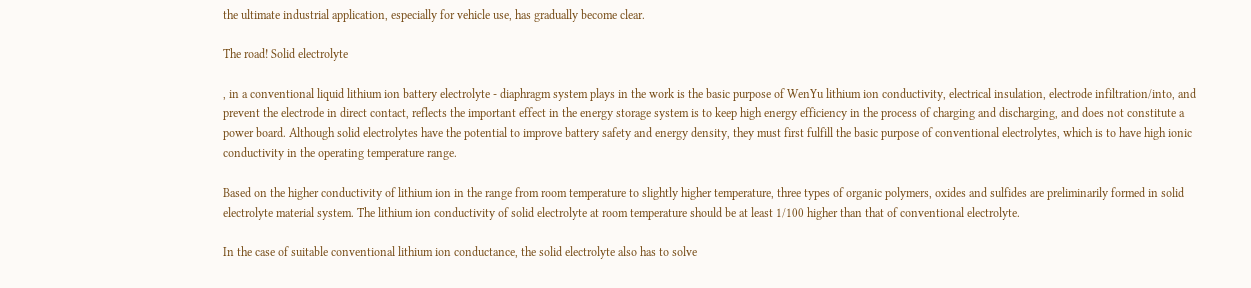the ultimate industrial application, especially for vehicle use, has gradually become clear.

The road! Solid electrolyte

, in a conventional liquid lithium ion battery electrolyte - diaphragm system plays in the work is the basic purpose of WenYu lithium ion conductivity, electrical insulation, electrode infiltration/into, and prevent the electrode in direct contact, reflects the important effect in the energy storage system is to keep high energy efficiency in the process of charging and discharging, and does not constitute a power board. Although solid electrolytes have the potential to improve battery safety and energy density, they must first fulfill the basic purpose of conventional electrolytes, which is to have high ionic conductivity in the operating temperature range.

Based on the higher conductivity of lithium ion in the range from room temperature to slightly higher temperature, three types of organic polymers, oxides and sulfides are preliminarily formed in solid electrolyte material system. The lithium ion conductivity of solid electrolyte at room temperature should be at least 1/100 higher than that of conventional electrolyte.

In the case of suitable conventional lithium ion conductance, the solid electrolyte also has to solve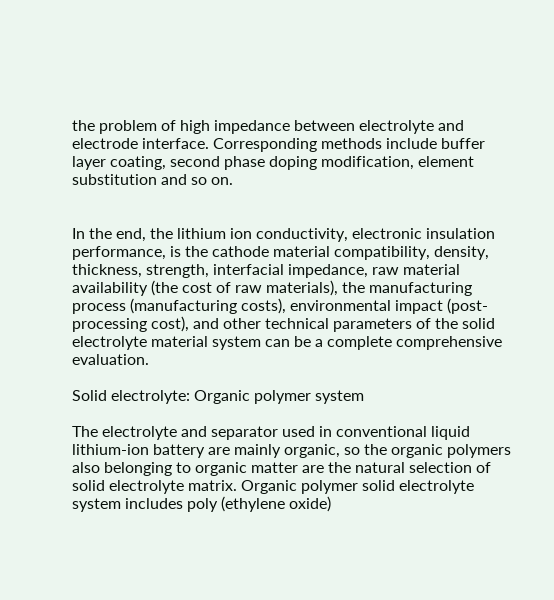the problem of high impedance between electrolyte and electrode interface. Corresponding methods include buffer layer coating, second phase doping modification, element substitution and so on.


In the end, the lithium ion conductivity, electronic insulation performance, is the cathode material compatibility, density, thickness, strength, interfacial impedance, raw material availability (the cost of raw materials), the manufacturing process (manufacturing costs), environmental impact (post-processing cost), and other technical parameters of the solid electrolyte material system can be a complete comprehensive evaluation.

Solid electrolyte: Organic polymer system

The electrolyte and separator used in conventional liquid lithium-ion battery are mainly organic, so the organic polymers also belonging to organic matter are the natural selection of solid electrolyte matrix. Organic polymer solid electrolyte system includes poly (ethylene oxide)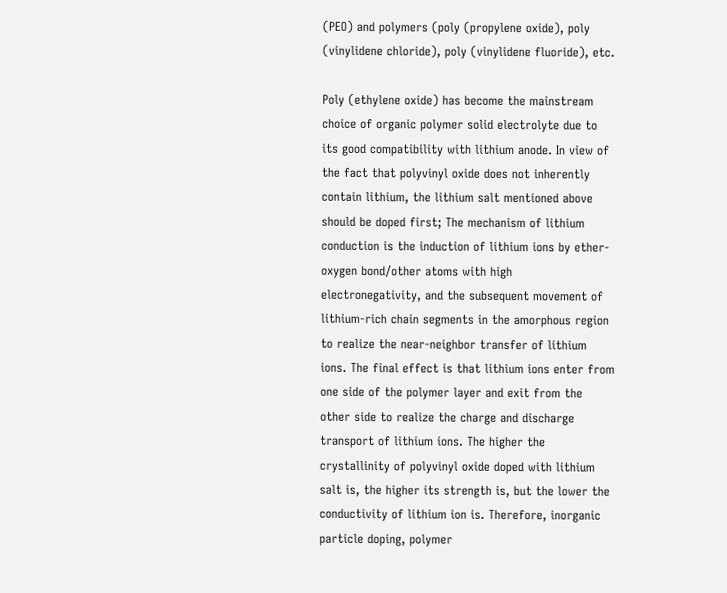(PEO) and polymers (poly (propylene oxide), poly (vinylidene chloride), poly (vinylidene fluoride), etc.

Poly (ethylene oxide) has become the mainstream choice of organic polymer solid electrolyte due to its good compatibility with lithium anode. In view of the fact that polyvinyl oxide does not inherently contain lithium, the lithium salt mentioned above should be doped first; The mechanism of lithium conduction is the induction of lithium ions by ether-oxygen bond/other atoms with high electronegativity, and the subsequent movement of lithium-rich chain segments in the amorphous region to realize the near-neighbor transfer of lithium ions. The final effect is that lithium ions enter from one side of the polymer layer and exit from the other side to realize the charge and discharge transport of lithium ions. The higher the crystallinity of polyvinyl oxide doped with lithium salt is, the higher its strength is, but the lower the conductivity of lithium ion is. Therefore, inorganic particle doping, polymer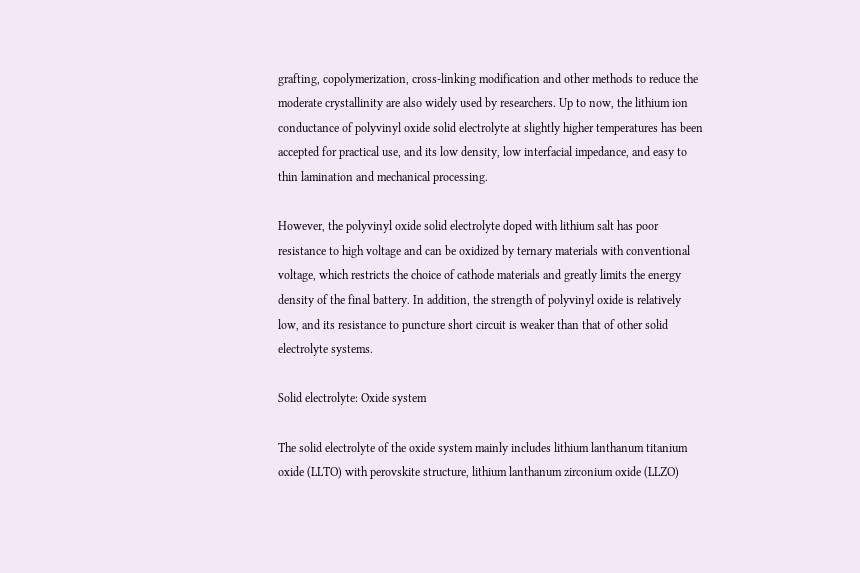grafting, copolymerization, cross-linking modification and other methods to reduce the moderate crystallinity are also widely used by researchers. Up to now, the lithium ion conductance of polyvinyl oxide solid electrolyte at slightly higher temperatures has been accepted for practical use, and its low density, low interfacial impedance, and easy to thin lamination and mechanical processing.

However, the polyvinyl oxide solid electrolyte doped with lithium salt has poor resistance to high voltage and can be oxidized by ternary materials with conventional voltage, which restricts the choice of cathode materials and greatly limits the energy density of the final battery. In addition, the strength of polyvinyl oxide is relatively low, and its resistance to puncture short circuit is weaker than that of other solid electrolyte systems.

Solid electrolyte: Oxide system

The solid electrolyte of the oxide system mainly includes lithium lanthanum titanium oxide (LLTO) with perovskite structure, lithium lanthanum zirconium oxide (LLZO)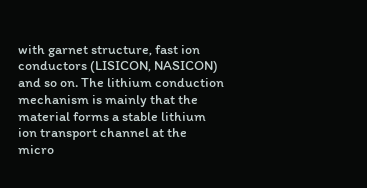with garnet structure, fast ion conductors (LISICON, NASICON) and so on. The lithium conduction mechanism is mainly that the material forms a stable lithium ion transport channel at the micro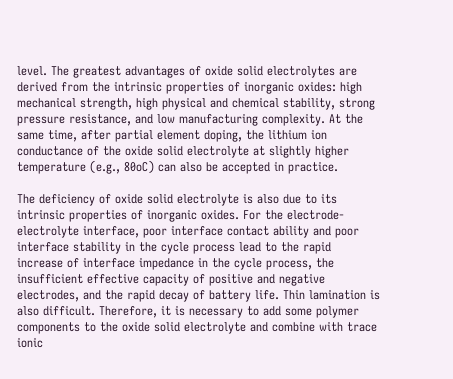level. The greatest advantages of oxide solid electrolytes are derived from the intrinsic properties of inorganic oxides: high mechanical strength, high physical and chemical stability, strong pressure resistance, and low manufacturing complexity. At the same time, after partial element doping, the lithium ion conductance of the oxide solid electrolyte at slightly higher temperature (e.g., 80oC) can also be accepted in practice.

The deficiency of oxide solid electrolyte is also due to its intrinsic properties of inorganic oxides. For the electrode-electrolyte interface, poor interface contact ability and poor interface stability in the cycle process lead to the rapid increase of interface impedance in the cycle process, the insufficient effective capacity of positive and negative electrodes, and the rapid decay of battery life. Thin lamination is also difficult. Therefore, it is necessary to add some polymer components to the oxide solid electrolyte and combine with trace ionic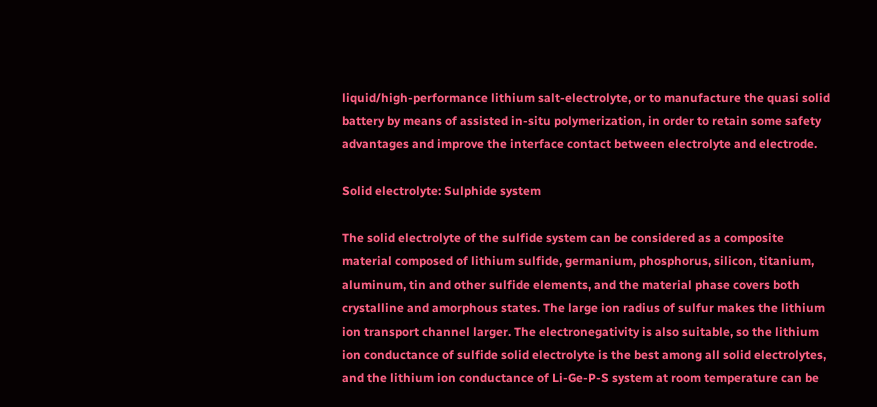liquid/high-performance lithium salt-electrolyte, or to manufacture the quasi solid battery by means of assisted in-situ polymerization, in order to retain some safety advantages and improve the interface contact between electrolyte and electrode.

Solid electrolyte: Sulphide system

The solid electrolyte of the sulfide system can be considered as a composite material composed of lithium sulfide, germanium, phosphorus, silicon, titanium, aluminum, tin and other sulfide elements, and the material phase covers both crystalline and amorphous states. The large ion radius of sulfur makes the lithium ion transport channel larger. The electronegativity is also suitable, so the lithium ion conductance of sulfide solid electrolyte is the best among all solid electrolytes, and the lithium ion conductance of Li-Ge-P-S system at room temperature can be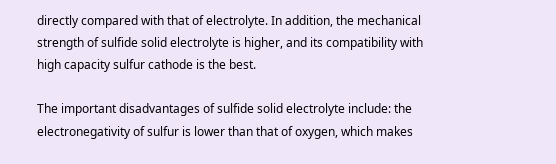directly compared with that of electrolyte. In addition, the mechanical strength of sulfide solid electrolyte is higher, and its compatibility with high capacity sulfur cathode is the best.

The important disadvantages of sulfide solid electrolyte include: the electronegativity of sulfur is lower than that of oxygen, which makes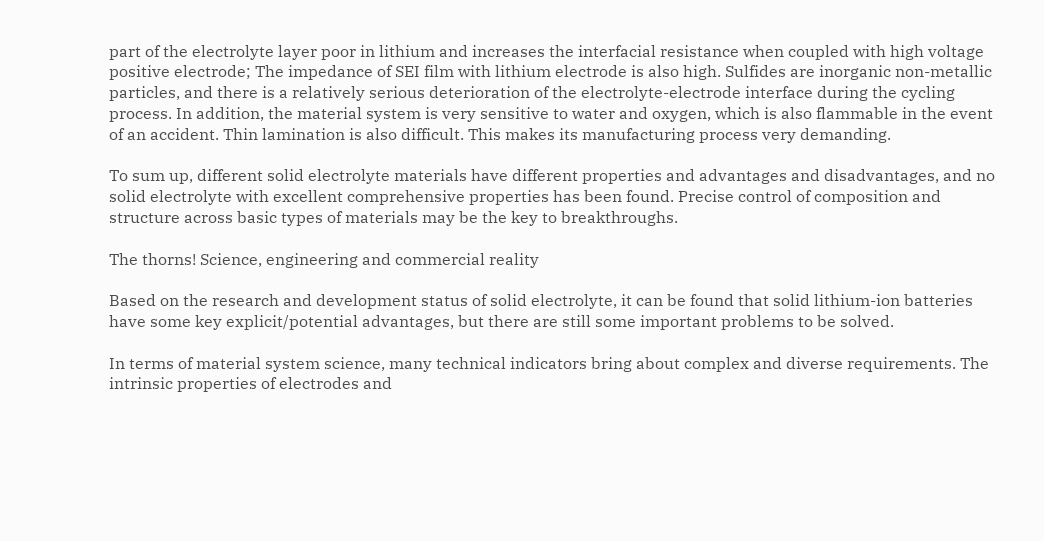part of the electrolyte layer poor in lithium and increases the interfacial resistance when coupled with high voltage positive electrode; The impedance of SEI film with lithium electrode is also high. Sulfides are inorganic non-metallic particles, and there is a relatively serious deterioration of the electrolyte-electrode interface during the cycling process. In addition, the material system is very sensitive to water and oxygen, which is also flammable in the event of an accident. Thin lamination is also difficult. This makes its manufacturing process very demanding.

To sum up, different solid electrolyte materials have different properties and advantages and disadvantages, and no solid electrolyte with excellent comprehensive properties has been found. Precise control of composition and structure across basic types of materials may be the key to breakthroughs.

The thorns! Science, engineering and commercial reality

Based on the research and development status of solid electrolyte, it can be found that solid lithium-ion batteries have some key explicit/potential advantages, but there are still some important problems to be solved.

In terms of material system science, many technical indicators bring about complex and diverse requirements. The intrinsic properties of electrodes and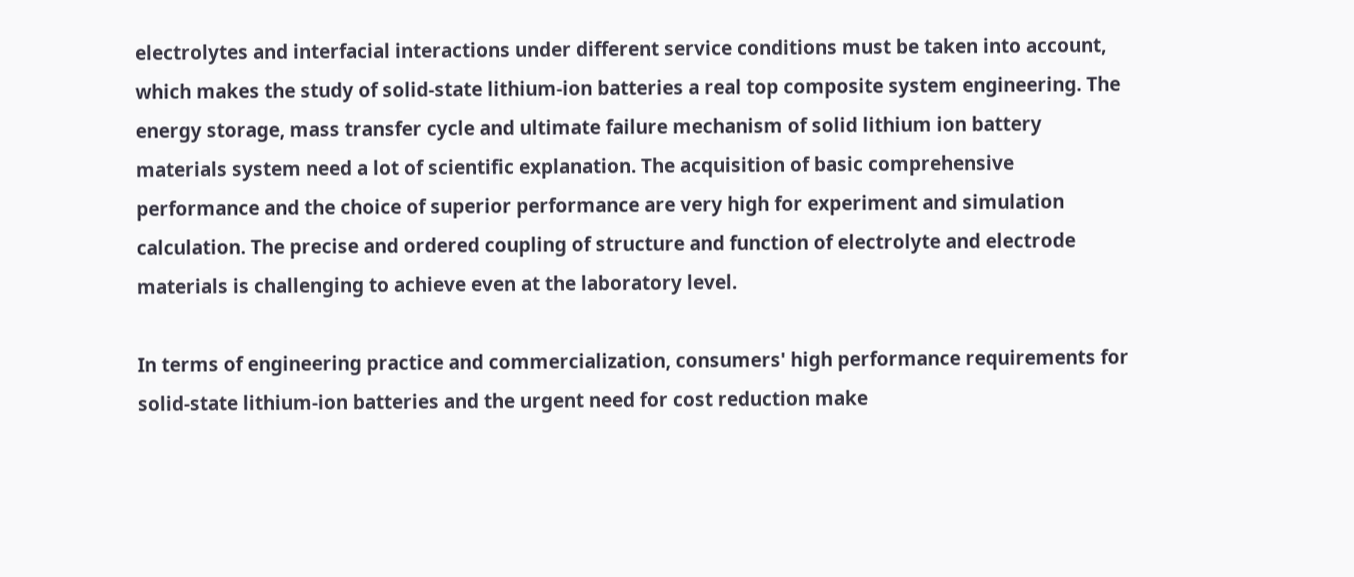electrolytes and interfacial interactions under different service conditions must be taken into account, which makes the study of solid-state lithium-ion batteries a real top composite system engineering. The energy storage, mass transfer cycle and ultimate failure mechanism of solid lithium ion battery materials system need a lot of scientific explanation. The acquisition of basic comprehensive performance and the choice of superior performance are very high for experiment and simulation calculation. The precise and ordered coupling of structure and function of electrolyte and electrode materials is challenging to achieve even at the laboratory level.

In terms of engineering practice and commercialization, consumers' high performance requirements for solid-state lithium-ion batteries and the urgent need for cost reduction make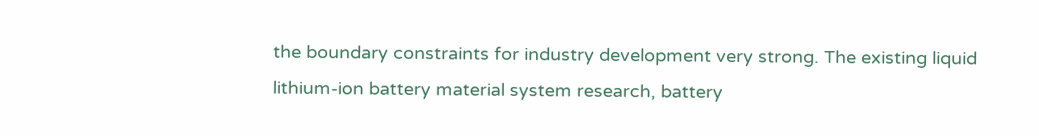the boundary constraints for industry development very strong. The existing liquid lithium-ion battery material system research, battery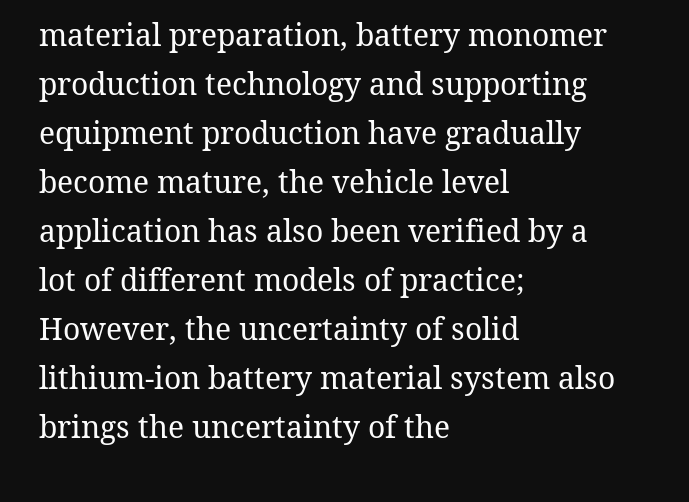material preparation, battery monomer production technology and supporting equipment production have gradually become mature, the vehicle level application has also been verified by a lot of different models of practice; However, the uncertainty of solid lithium-ion battery material system also brings the uncertainty of the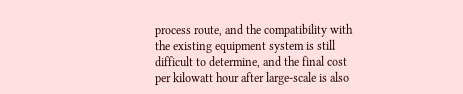process route, and the compatibility with the existing equipment system is still difficult to determine, and the final cost per kilowatt hour after large-scale is also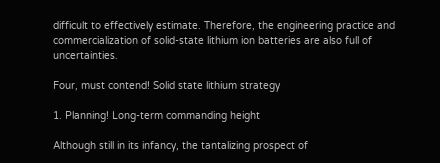difficult to effectively estimate. Therefore, the engineering practice and commercialization of solid-state lithium ion batteries are also full of uncertainties.

Four, must contend! Solid state lithium strategy

1. Planning! Long-term commanding height

Although still in its infancy, the tantalizing prospect of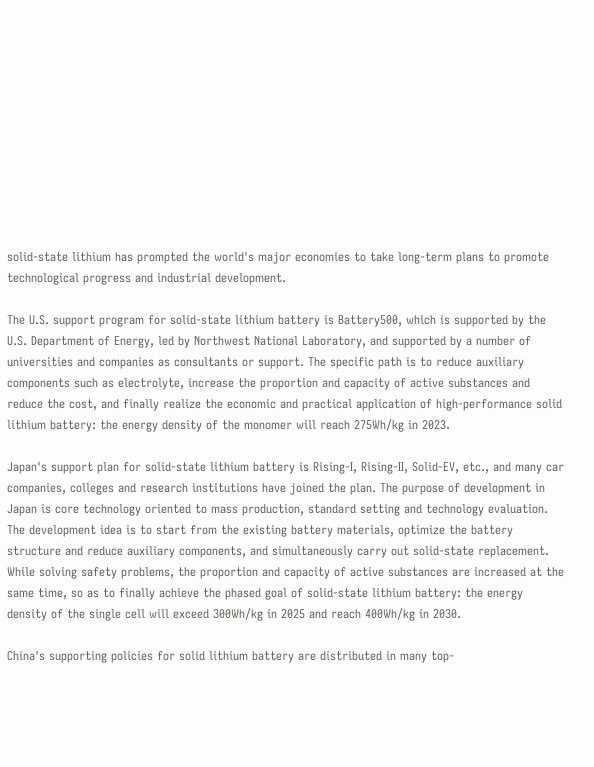solid-state lithium has prompted the world's major economies to take long-term plans to promote technological progress and industrial development.

The U.S. support program for solid-state lithium battery is Battery500, which is supported by the U.S. Department of Energy, led by Northwest National Laboratory, and supported by a number of universities and companies as consultants or support. The specific path is to reduce auxiliary components such as electrolyte, increase the proportion and capacity of active substances and reduce the cost, and finally realize the economic and practical application of high-performance solid lithium battery: the energy density of the monomer will reach 275Wh/kg in 2023.

Japan's support plan for solid-state lithium battery is Rising-I, Rising-II, Solid-EV, etc., and many car companies, colleges and research institutions have joined the plan. The purpose of development in Japan is core technology oriented to mass production, standard setting and technology evaluation. The development idea is to start from the existing battery materials, optimize the battery structure and reduce auxiliary components, and simultaneously carry out solid-state replacement. While solving safety problems, the proportion and capacity of active substances are increased at the same time, so as to finally achieve the phased goal of solid-state lithium battery: the energy density of the single cell will exceed 300Wh/kg in 2025 and reach 400Wh/kg in 2030.

China's supporting policies for solid lithium battery are distributed in many top-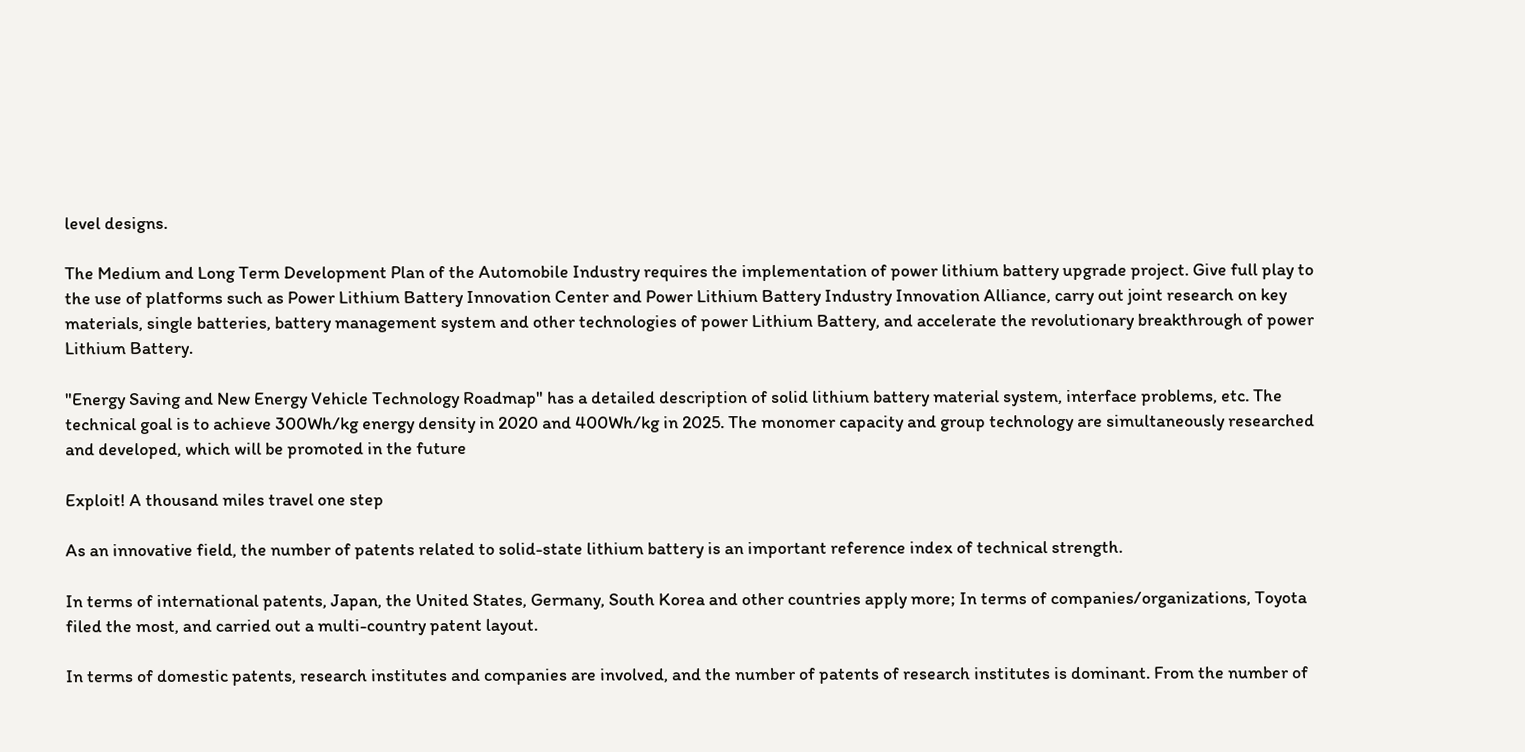level designs.

The Medium and Long Term Development Plan of the Automobile Industry requires the implementation of power lithium battery upgrade project. Give full play to the use of platforms such as Power Lithium Battery Innovation Center and Power Lithium Battery Industry Innovation Alliance, carry out joint research on key materials, single batteries, battery management system and other technologies of power Lithium Battery, and accelerate the revolutionary breakthrough of power Lithium Battery.

"Energy Saving and New Energy Vehicle Technology Roadmap" has a detailed description of solid lithium battery material system, interface problems, etc. The technical goal is to achieve 300Wh/kg energy density in 2020 and 400Wh/kg in 2025. The monomer capacity and group technology are simultaneously researched and developed, which will be promoted in the future

Exploit! A thousand miles travel one step

As an innovative field, the number of patents related to solid-state lithium battery is an important reference index of technical strength.

In terms of international patents, Japan, the United States, Germany, South Korea and other countries apply more; In terms of companies/organizations, Toyota filed the most, and carried out a multi-country patent layout.

In terms of domestic patents, research institutes and companies are involved, and the number of patents of research institutes is dominant. From the number of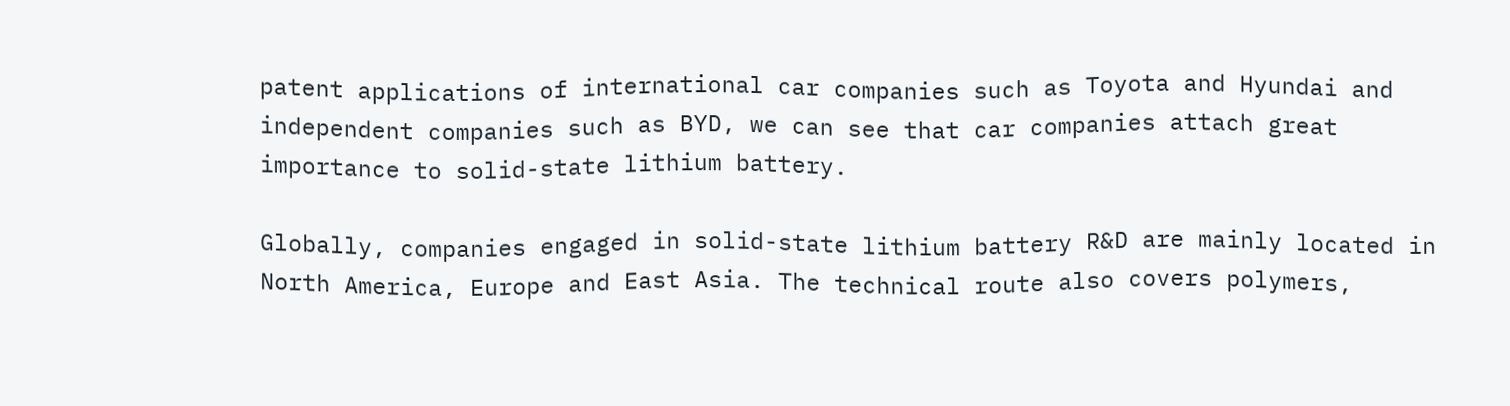patent applications of international car companies such as Toyota and Hyundai and independent companies such as BYD, we can see that car companies attach great importance to solid-state lithium battery.

Globally, companies engaged in solid-state lithium battery R&D are mainly located in North America, Europe and East Asia. The technical route also covers polymers,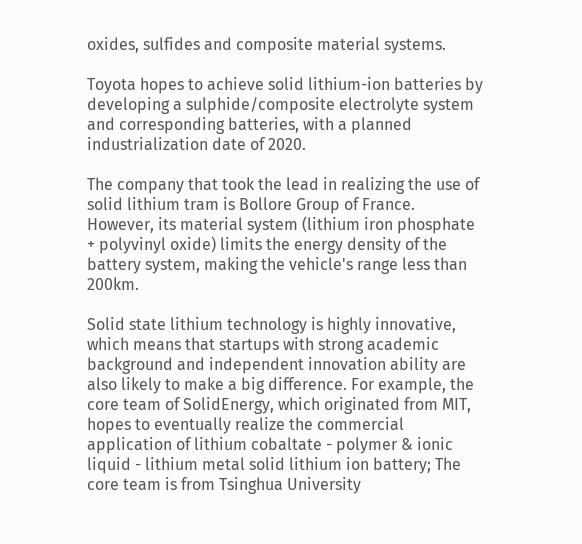oxides, sulfides and composite material systems.

Toyota hopes to achieve solid lithium-ion batteries by developing a sulphide/composite electrolyte system and corresponding batteries, with a planned industrialization date of 2020.

The company that took the lead in realizing the use of solid lithium tram is Bollore Group of France. However, its material system (lithium iron phosphate + polyvinyl oxide) limits the energy density of the battery system, making the vehicle's range less than 200km.

Solid state lithium technology is highly innovative, which means that startups with strong academic background and independent innovation ability are also likely to make a big difference. For example, the core team of SolidEnergy, which originated from MIT, hopes to eventually realize the commercial application of lithium cobaltate - polymer & ionic liquid - lithium metal solid lithium ion battery; The core team is from Tsinghua University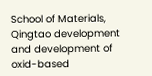School of Materials, Qingtao development and development of oxid-based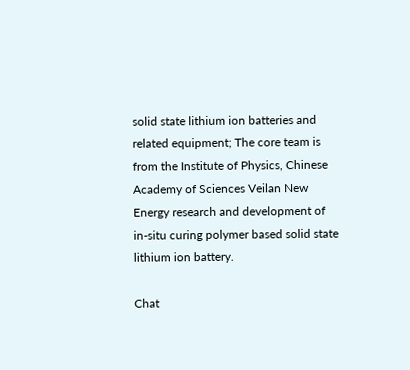solid state lithium ion batteries and related equipment; The core team is from the Institute of Physics, Chinese Academy of Sciences Veilan New Energy research and development of in-situ curing polymer based solid state lithium ion battery.

Chat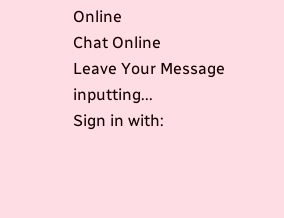Online
Chat Online
Leave Your Message inputting...
Sign in with: